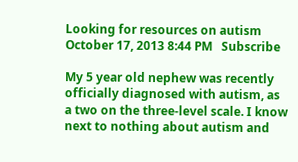Looking for resources on autism
October 17, 2013 8:44 PM   Subscribe

My 5 year old nephew was recently officially diagnosed with autism, as a two on the three-level scale. I know next to nothing about autism and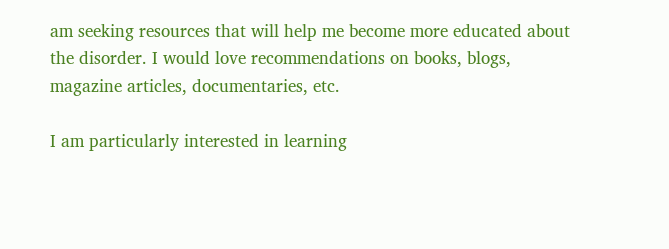am seeking resources that will help me become more educated about the disorder. I would love recommendations on books, blogs, magazine articles, documentaries, etc.

I am particularly interested in learning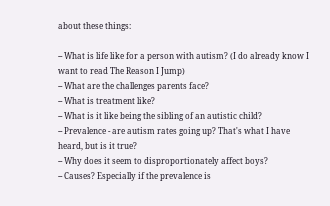about these things:

-- What is life like for a person with autism? (I do already know I want to read The Reason I Jump)
-- What are the challenges parents face?
-- What is treatment like?
-- What is it like being the sibling of an autistic child?
-- Prevalence - are autism rates going up? That's what I have heard, but is it true?
-- Why does it seem to disproportionately affect boys?
-- Causes? Especially if the prevalence is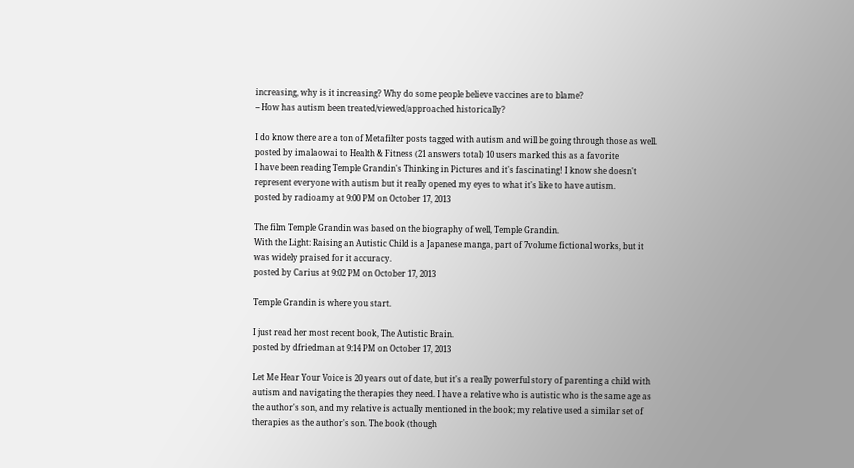increasing, why is it increasing? Why do some people believe vaccines are to blame?
-- How has autism been treated/viewed/approached historically?

I do know there are a ton of Metafilter posts tagged with autism and will be going through those as well.
posted by imalaowai to Health & Fitness (21 answers total) 10 users marked this as a favorite
I have been reading Temple Grandin's Thinking in Pictures and it's fascinating! I know she doesn't represent everyone with autism but it really opened my eyes to what it's like to have autism.
posted by radioamy at 9:00 PM on October 17, 2013

The film Temple Grandin was based on the biography of well, Temple Grandin.
With the Light: Raising an Autistic Child is a Japanese manga, part of 7volume fictional works, but it was widely praised for it accuracy.
posted by Carius at 9:02 PM on October 17, 2013

Temple Grandin is where you start.

I just read her most recent book, The Autistic Brain.
posted by dfriedman at 9:14 PM on October 17, 2013

Let Me Hear Your Voice is 20 years out of date, but it's a really powerful story of parenting a child with autism and navigating the therapies they need. I have a relative who is autistic who is the same age as the author's son, and my relative is actually mentioned in the book; my relative used a similar set of therapies as the author's son. The book (though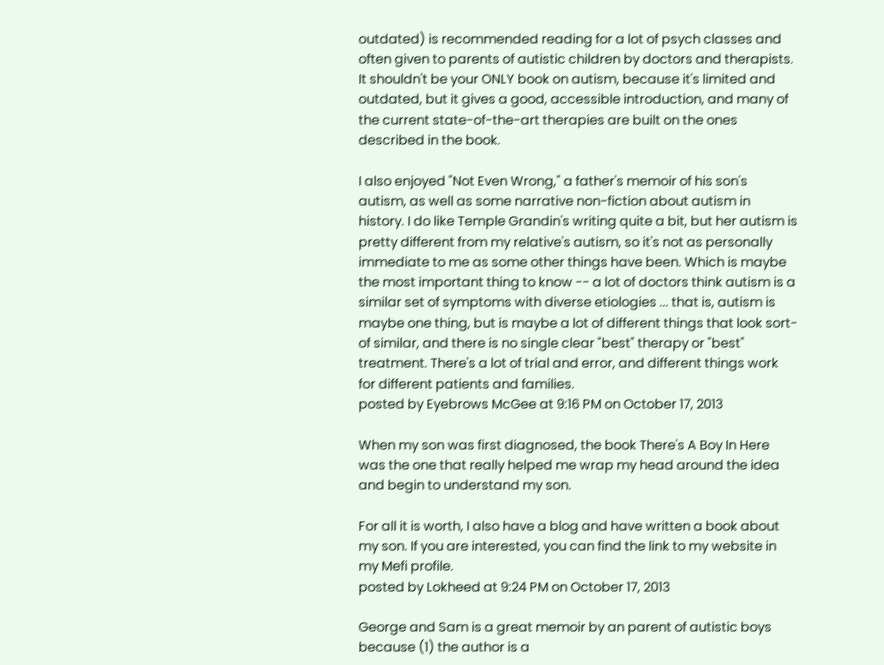outdated) is recommended reading for a lot of psych classes and often given to parents of autistic children by doctors and therapists. It shouldn't be your ONLY book on autism, because it's limited and outdated, but it gives a good, accessible introduction, and many of the current state-of-the-art therapies are built on the ones described in the book.

I also enjoyed "Not Even Wrong," a father's memoir of his son's autism, as well as some narrative non-fiction about autism in history. I do like Temple Grandin's writing quite a bit, but her autism is pretty different from my relative's autism, so it's not as personally immediate to me as some other things have been. Which is maybe the most important thing to know -- a lot of doctors think autism is a similar set of symptoms with diverse etiologies ... that is, autism is maybe one thing, but is maybe a lot of different things that look sort-of similar, and there is no single clear "best" therapy or "best" treatment. There's a lot of trial and error, and different things work for different patients and families.
posted by Eyebrows McGee at 9:16 PM on October 17, 2013

When my son was first diagnosed, the book There's A Boy In Here was the one that really helped me wrap my head around the idea and begin to understand my son.

For all it is worth, I also have a blog and have written a book about my son. If you are interested, you can find the link to my website in my Mefi profile.
posted by Lokheed at 9:24 PM on October 17, 2013

George and Sam is a great memoir by an parent of autistic boys because (1) the author is a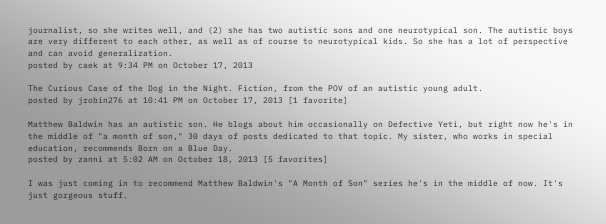journalist, so she writes well, and (2) she has two autistic sons and one neurotypical son. The autistic boys are very different to each other, as well as of course to neurotypical kids. So she has a lot of perspective and can avoid generalization.
posted by caek at 9:34 PM on October 17, 2013

The Curious Case of the Dog in the Night. Fiction, from the POV of an autistic young adult.
posted by jrobin276 at 10:41 PM on October 17, 2013 [1 favorite]

Matthew Baldwin has an autistic son. He blogs about him occasionally on Defective Yeti, but right now he's in the middle of "a month of son," 30 days of posts dedicated to that topic. My sister, who works in special education, recommends Born on a Blue Day.
posted by zanni at 5:02 AM on October 18, 2013 [5 favorites]

I was just coming in to recommend Matthew Baldwin's "A Month of Son" series he's in the middle of now. It's just gorgeous stuff.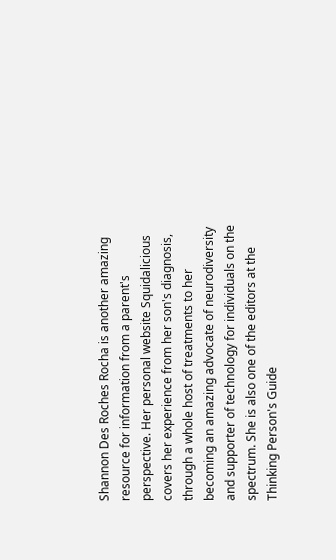Shannon Des Roches Rocha is another amazing resource for information from a parent's perspective. Her personal website Squidalicious covers her experience from her son's diagnosis, through a whole host of treatments to her becoming an amazing advocate of neurodiversity and supporter of technology for individuals on the spectrum. She is also one of the editors at the Thinking Person's Guide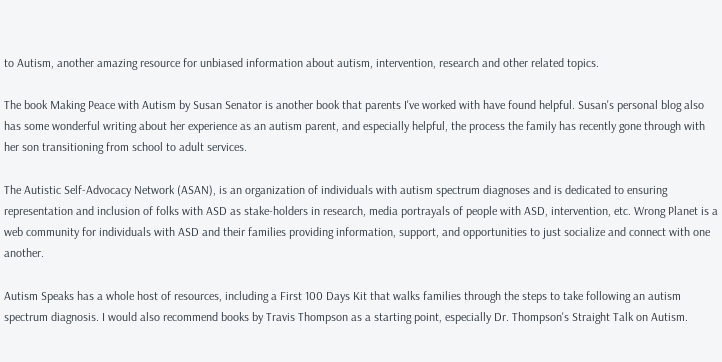to Autism, another amazing resource for unbiased information about autism, intervention, research and other related topics.

The book Making Peace with Autism by Susan Senator is another book that parents I've worked with have found helpful. Susan's personal blog also has some wonderful writing about her experience as an autism parent, and especially helpful, the process the family has recently gone through with her son transitioning from school to adult services.

The Autistic Self-Advocacy Network (ASAN), is an organization of individuals with autism spectrum diagnoses and is dedicated to ensuring representation and inclusion of folks with ASD as stake-holders in research, media portrayals of people with ASD, intervention, etc. Wrong Planet is a web community for individuals with ASD and their families providing information, support, and opportunities to just socialize and connect with one another.

Autism Speaks has a whole host of resources, including a First 100 Days Kit that walks families through the steps to take following an autism spectrum diagnosis. I would also recommend books by Travis Thompson as a starting point, especially Dr. Thompson's Straight Talk on Autism.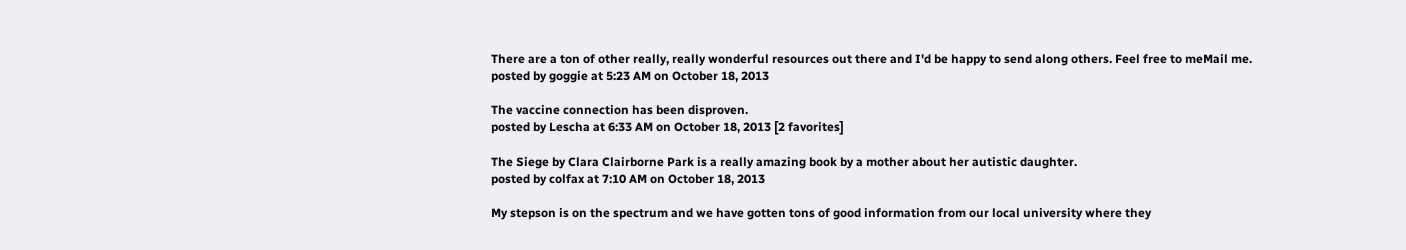There are a ton of other really, really wonderful resources out there and I'd be happy to send along others. Feel free to meMail me.
posted by goggie at 5:23 AM on October 18, 2013

The vaccine connection has been disproven.
posted by Lescha at 6:33 AM on October 18, 2013 [2 favorites]

The Siege by Clara Clairborne Park is a really amazing book by a mother about her autistic daughter.
posted by colfax at 7:10 AM on October 18, 2013

My stepson is on the spectrum and we have gotten tons of good information from our local university where they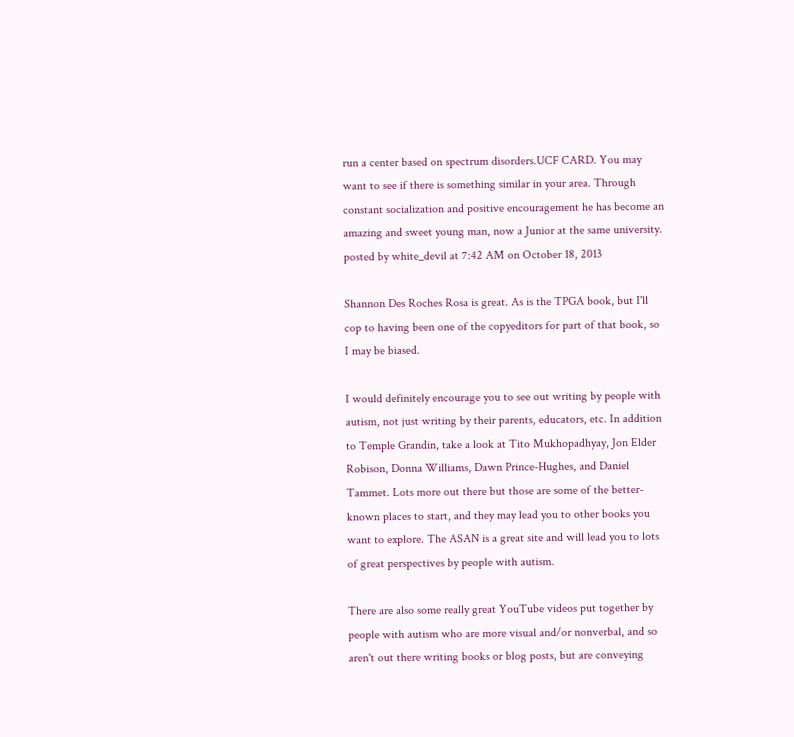run a center based on spectrum disorders.UCF CARD. You may want to see if there is something similar in your area. Through constant socialization and positive encouragement he has become an amazing and sweet young man, now a Junior at the same university.
posted by white_devil at 7:42 AM on October 18, 2013

Shannon Des Roches Rosa is great. As is the TPGA book, but I'll cop to having been one of the copyeditors for part of that book, so I may be biased.

I would definitely encourage you to see out writing by people with autism, not just writing by their parents, educators, etc. In addition to Temple Grandin, take a look at Tito Mukhopadhyay, Jon Elder Robison, Donna Williams, Dawn Prince-Hughes, and Daniel Tammet. Lots more out there but those are some of the better-known places to start, and they may lead you to other books you want to explore. The ASAN is a great site and will lead you to lots of great perspectives by people with autism.

There are also some really great YouTube videos put together by people with autism who are more visual and/or nonverbal, and so aren't out there writing books or blog posts, but are conveying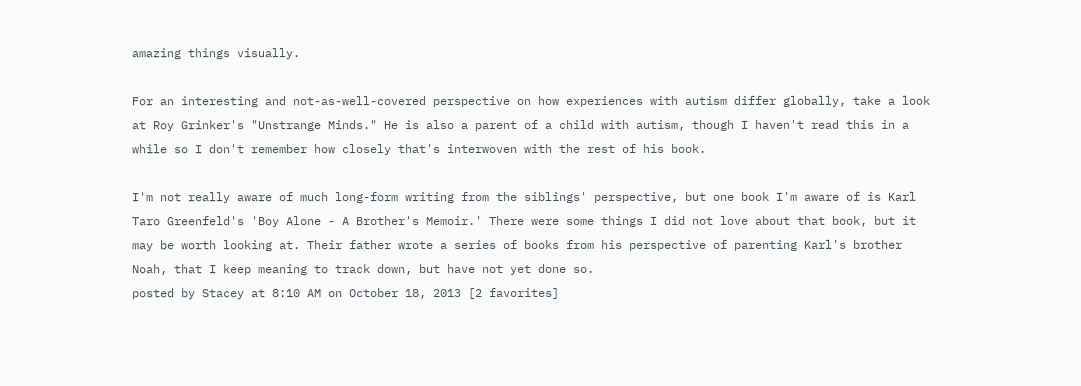amazing things visually.

For an interesting and not-as-well-covered perspective on how experiences with autism differ globally, take a look at Roy Grinker's "Unstrange Minds." He is also a parent of a child with autism, though I haven't read this in a while so I don't remember how closely that's interwoven with the rest of his book.

I'm not really aware of much long-form writing from the siblings' perspective, but one book I'm aware of is Karl Taro Greenfeld's 'Boy Alone - A Brother's Memoir.' There were some things I did not love about that book, but it may be worth looking at. Their father wrote a series of books from his perspective of parenting Karl's brother Noah, that I keep meaning to track down, but have not yet done so.
posted by Stacey at 8:10 AM on October 18, 2013 [2 favorites]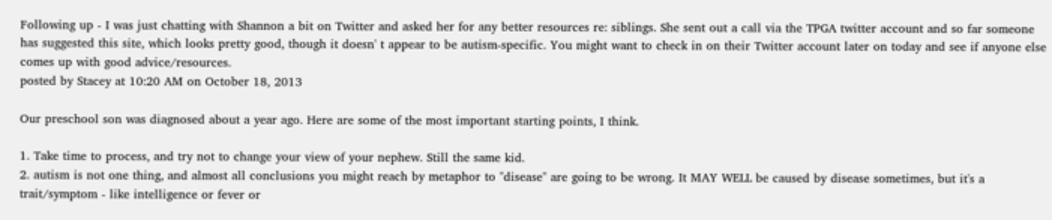Following up - I was just chatting with Shannon a bit on Twitter and asked her for any better resources re: siblings. She sent out a call via the TPGA twitter account and so far someone has suggested this site, which looks pretty good, though it doesn' t appear to be autism-specific. You might want to check in on their Twitter account later on today and see if anyone else comes up with good advice/resources.
posted by Stacey at 10:20 AM on October 18, 2013

Our preschool son was diagnosed about a year ago. Here are some of the most important starting points, I think.

1. Take time to process, and try not to change your view of your nephew. Still the same kid.
2. autism is not one thing, and almost all conclusions you might reach by metaphor to "disease" are going to be wrong. It MAY WELL be caused by disease sometimes, but it's a trait/symptom - like intelligence or fever or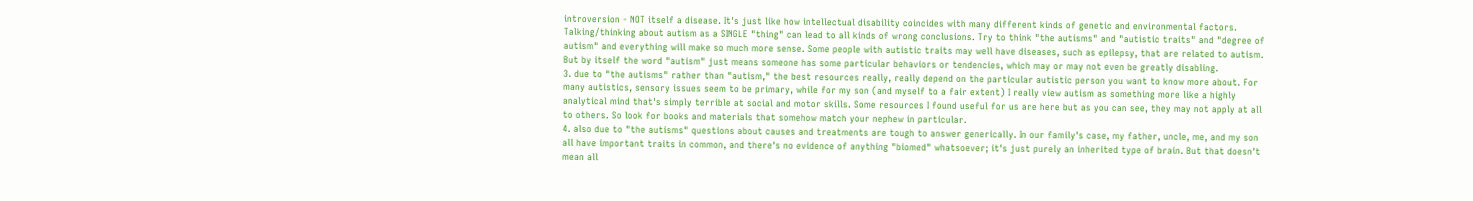introversion - NOT itself a disease. It's just like how intellectual disability coincides with many different kinds of genetic and environmental factors. Talking/thinking about autism as a SINGLE "thing" can lead to all kinds of wrong conclusions. Try to think "the autisms" and "autistic traits" and "degree of autism" and everything will make so much more sense. Some people with autistic traits may well have diseases, such as epilepsy, that are related to autism. But by itself the word "autism" just means someone has some particular behaviors or tendencies, which may or may not even be greatly disabling.
3. due to "the autisms" rather than "autism," the best resources really, really depend on the particular autistic person you want to know more about. For many autistics, sensory issues seem to be primary, while for my son (and myself to a fair extent) I really view autism as something more like a highly analytical mind that's simply terrible at social and motor skills. Some resources I found useful for us are here but as you can see, they may not apply at all to others. So look for books and materials that somehow match your nephew in particular.
4. also due to "the autisms" questions about causes and treatments are tough to answer generically. In our family's case, my father, uncle, me, and my son all have important traits in common, and there's no evidence of anything "biomed" whatsoever; it's just purely an inherited type of brain. But that doesn't mean all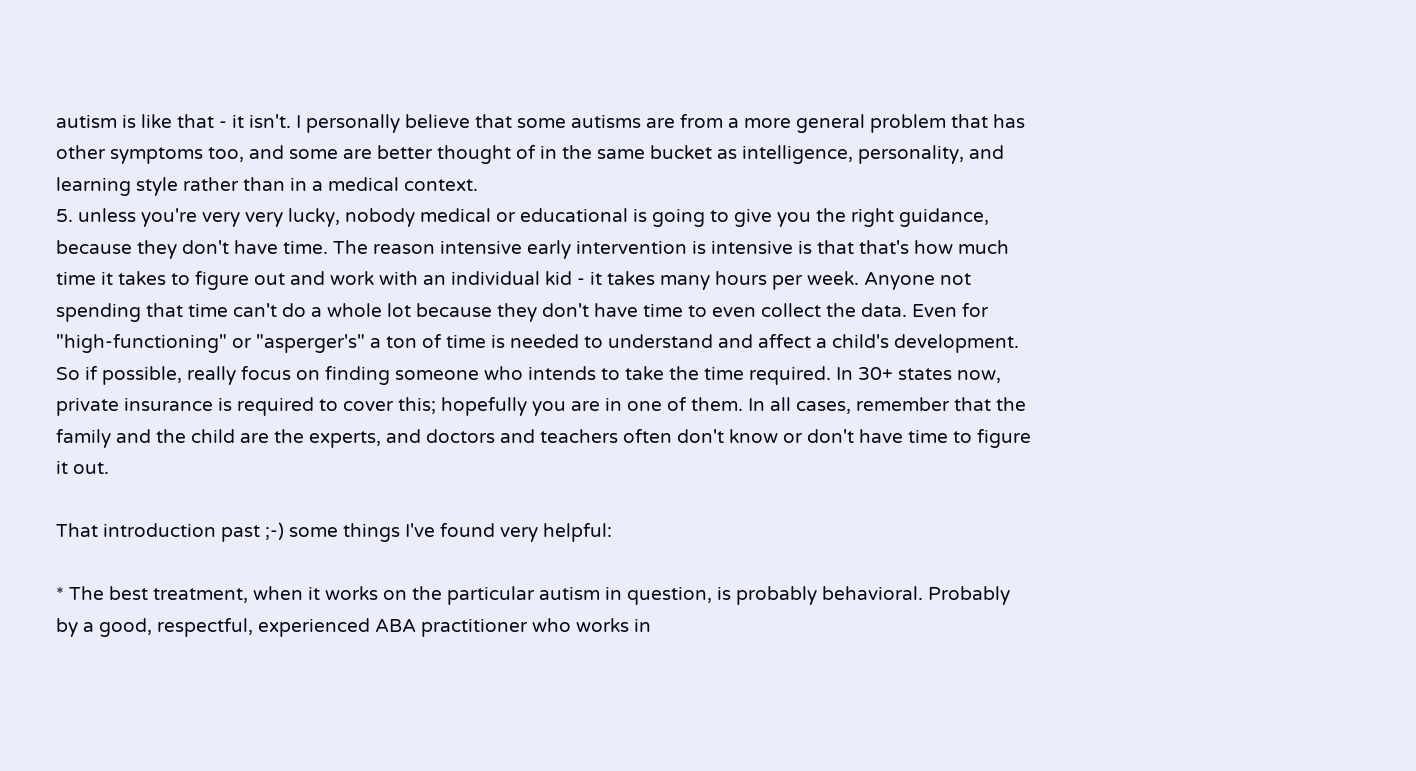autism is like that - it isn't. I personally believe that some autisms are from a more general problem that has other symptoms too, and some are better thought of in the same bucket as intelligence, personality, and learning style rather than in a medical context.
5. unless you're very very lucky, nobody medical or educational is going to give you the right guidance, because they don't have time. The reason intensive early intervention is intensive is that that's how much time it takes to figure out and work with an individual kid - it takes many hours per week. Anyone not spending that time can't do a whole lot because they don't have time to even collect the data. Even for "high-functioning" or "asperger's" a ton of time is needed to understand and affect a child's development. So if possible, really focus on finding someone who intends to take the time required. In 30+ states now, private insurance is required to cover this; hopefully you are in one of them. In all cases, remember that the family and the child are the experts, and doctors and teachers often don't know or don't have time to figure it out.

That introduction past ;-) some things I've found very helpful:

* The best treatment, when it works on the particular autism in question, is probably behavioral. Probably by a good, respectful, experienced ABA practitioner who works in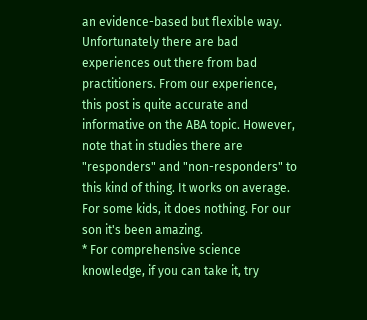an evidence-based but flexible way. Unfortunately there are bad experiences out there from bad practitioners. From our experience, this post is quite accurate and informative on the ABA topic. However, note that in studies there are "responders" and "non-responders" to this kind of thing. It works on average. For some kids, it does nothing. For our son it's been amazing.
* For comprehensive science knowledge, if you can take it, try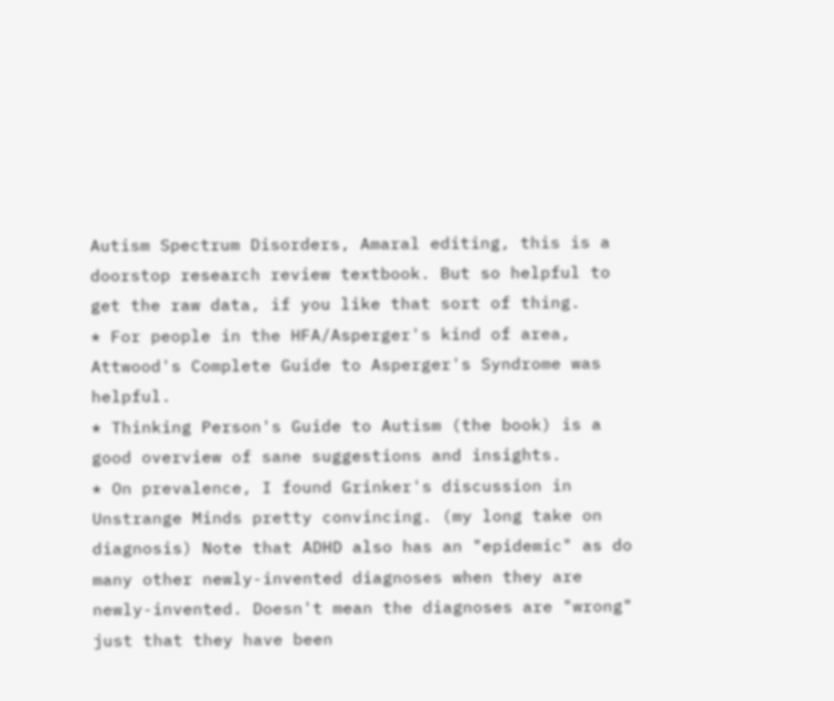Autism Spectrum Disorders, Amaral editing, this is a doorstop research review textbook. But so helpful to get the raw data, if you like that sort of thing.
* For people in the HFA/Asperger's kind of area, Attwood's Complete Guide to Asperger's Syndrome was helpful.
* Thinking Person's Guide to Autism (the book) is a good overview of sane suggestions and insights.
* On prevalence, I found Grinker's discussion in Unstrange Minds pretty convincing. (my long take on diagnosis) Note that ADHD also has an "epidemic" as do many other newly-invented diagnoses when they are newly-invented. Doesn't mean the diagnoses are "wrong" just that they have been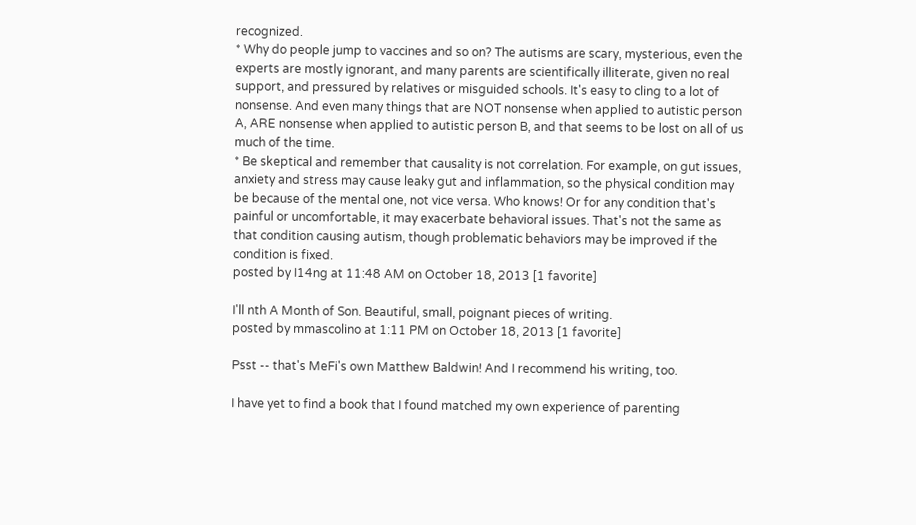recognized.
* Why do people jump to vaccines and so on? The autisms are scary, mysterious, even the experts are mostly ignorant, and many parents are scientifically illiterate, given no real support, and pressured by relatives or misguided schools. It's easy to cling to a lot of nonsense. And even many things that are NOT nonsense when applied to autistic person A, ARE nonsense when applied to autistic person B, and that seems to be lost on all of us much of the time.
* Be skeptical and remember that causality is not correlation. For example, on gut issues, anxiety and stress may cause leaky gut and inflammation, so the physical condition may be because of the mental one, not vice versa. Who knows! Or for any condition that's painful or uncomfortable, it may exacerbate behavioral issues. That's not the same as that condition causing autism, though problematic behaviors may be improved if the condition is fixed.
posted by I14ng at 11:48 AM on October 18, 2013 [1 favorite]

I'll nth A Month of Son. Beautiful, small, poignant pieces of writing.
posted by mmascolino at 1:11 PM on October 18, 2013 [1 favorite]

Psst -- that's MeFi's own Matthew Baldwin! And I recommend his writing, too.

I have yet to find a book that I found matched my own experience of parenting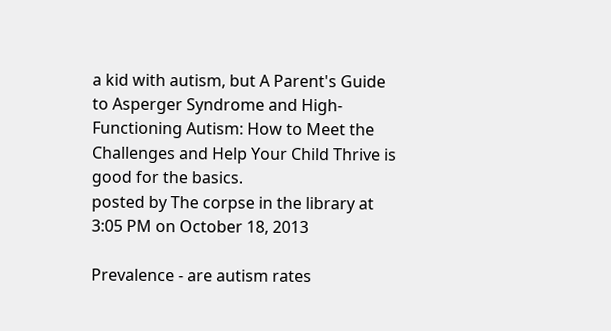a kid with autism, but A Parent's Guide to Asperger Syndrome and High-Functioning Autism: How to Meet the Challenges and Help Your Child Thrive is good for the basics.
posted by The corpse in the library at 3:05 PM on October 18, 2013

Prevalence - are autism rates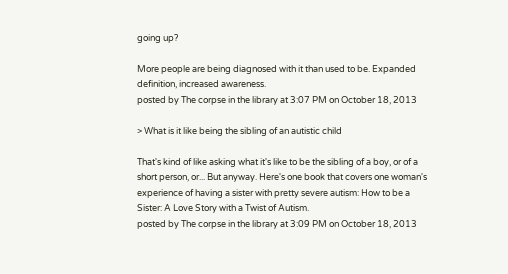going up?

More people are being diagnosed with it than used to be. Expanded definition, increased awareness.
posted by The corpse in the library at 3:07 PM on October 18, 2013

> What is it like being the sibling of an autistic child

That's kind of like asking what it's like to be the sibling of a boy, or of a short person, or... But anyway. Here's one book that covers one woman's experience of having a sister with pretty severe autism: How to be a Sister: A Love Story with a Twist of Autism.
posted by The corpse in the library at 3:09 PM on October 18, 2013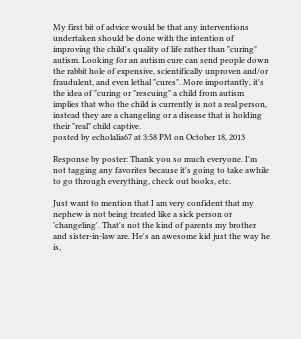My first bit of advice would be that any interventions undertaken should be done with the intention of improving the child's quality of life rather than "curing" autism. Looking for an autism cure can send people down the rabbit hole of expensive, scientifically unproven and/or fraudulent, and even lethal "cures". More importantly, it's the idea of "curing or "rescuing" a child from autism implies that who the child is currently is not a real person, instead they are a changeling or a disease that is holding their "real" child captive.
posted by echolalia67 at 3:58 PM on October 18, 2013

Response by poster: Thank you so much everyone. I'm not tagging any favorites because it's going to take awhile to go through everything, check out books, etc.

Just want to mention that I am very confident that my nephew is not being treated like a sick person or 'changeling'. That's not the kind of parents my brother and sister-in-law are. He's an awesome kid just the way he is,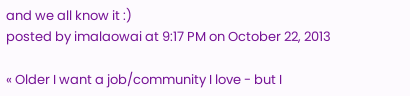and we all know it :)
posted by imalaowai at 9:17 PM on October 22, 2013

« Older I want a job/community I love - but I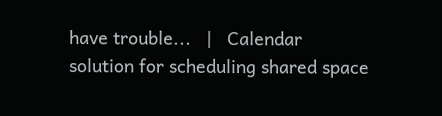have trouble...   |   Calendar solution for scheduling shared space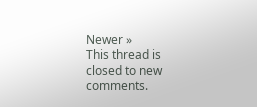Newer »
This thread is closed to new comments.